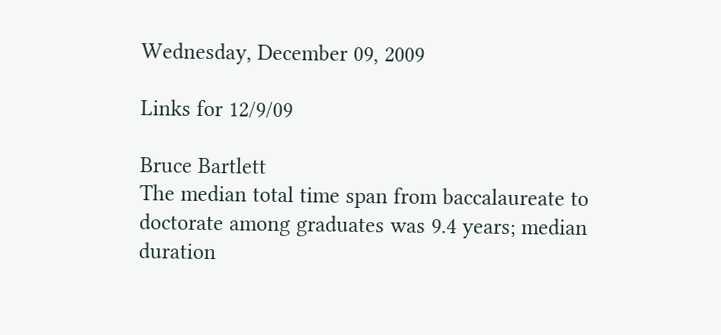Wednesday, December 09, 2009

Links for 12/9/09

Bruce Bartlett
The median total time span from baccalaureate to doctorate among graduates was 9.4 years; median duration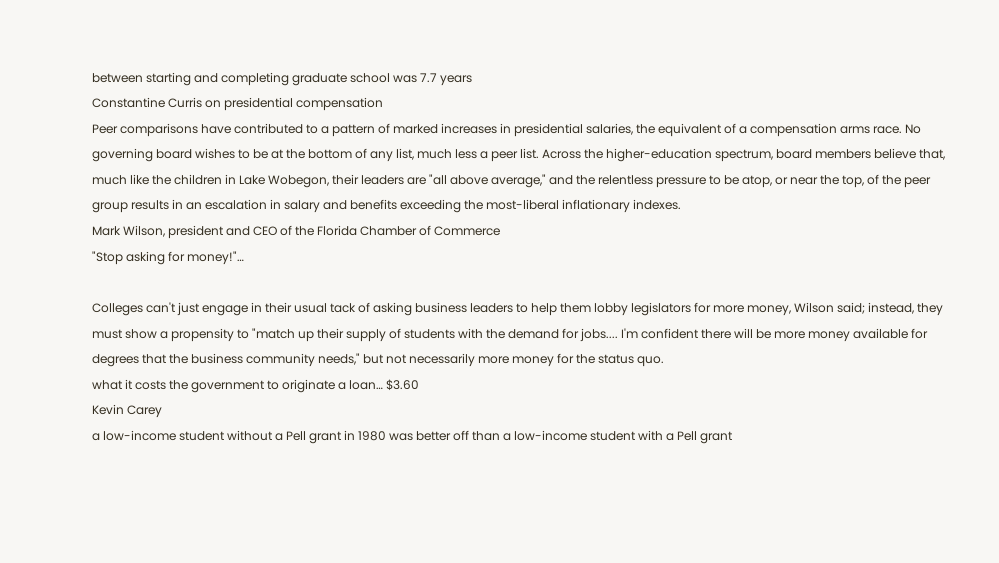between starting and completing graduate school was 7.7 years
Constantine Curris on presidential compensation
Peer comparisons have contributed to a pattern of marked increases in presidential salaries, the equivalent of a compensation arms race. No governing board wishes to be at the bottom of any list, much less a peer list. Across the higher-education spectrum, board members believe that, much like the children in Lake Wobegon, their leaders are "all above average," and the relentless pressure to be atop, or near the top, of the peer group results in an escalation in salary and benefits exceeding the most-liberal inflationary indexes.
Mark Wilson, president and CEO of the Florida Chamber of Commerce
"Stop asking for money!"…

Colleges can't just engage in their usual tack of asking business leaders to help them lobby legislators for more money, Wilson said; instead, they must show a propensity to "match up their supply of students with the demand for jobs.... I'm confident there will be more money available for degrees that the business community needs," but not necessarily more money for the status quo.
what it costs the government to originate a loan… $3.60
Kevin Carey
a low-income student without a Pell grant in 1980 was better off than a low-income student with a Pell grant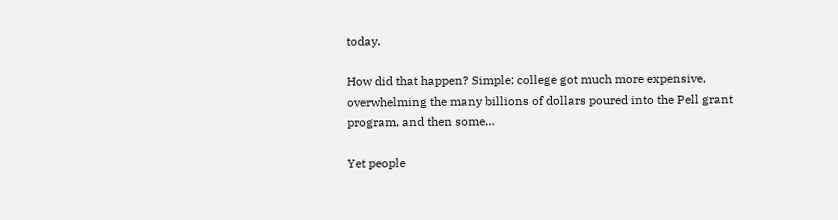today.

How did that happen? Simple: college got much more expensive, overwhelming the many billions of dollars poured into the Pell grant program, and then some…

Yet people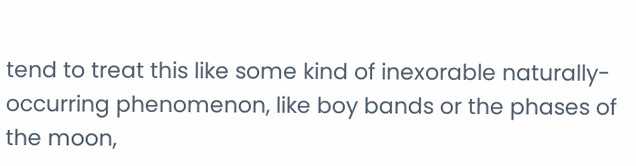tend to treat this like some kind of inexorable naturally- occurring phenomenon, like boy bands or the phases of the moon,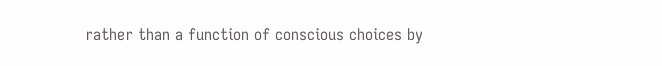rather than a function of conscious choices by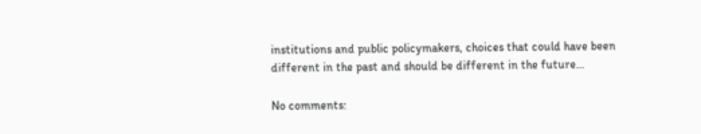institutions and public policymakers, choices that could have been different in the past and should be different in the future…

No comments: